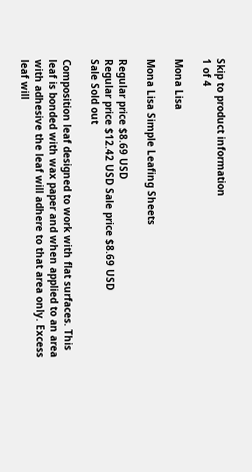Skip to product information
1 of 4

Mona Lisa

Mona Lisa Simple Leafing Sheets

Regular price $8.69 USD
Regular price $12.42 USD Sale price $8.69 USD
Sale Sold out

Composition leaf designed to work with flat surfaces. This leaf is bonded with wax paper and when applied to an area with adhesive the leaf will adhere to that area only. Excess leaf will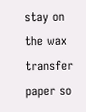stay on the wax transfer paper so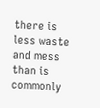there is less waste and mess than is commonly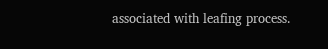associated with leafing process.